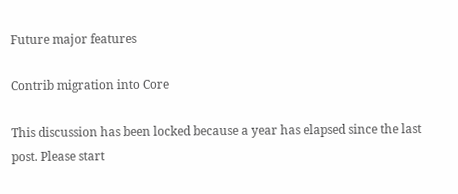Future major features

Contrib migration into Core

This discussion has been locked because a year has elapsed since the last post. Please start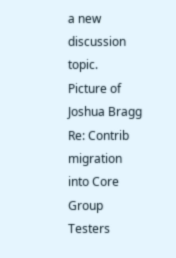a new discussion topic.
Picture of Joshua Bragg
Re: Contrib migration into Core
Group Testers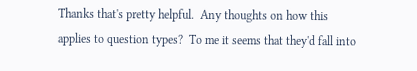Thanks that's pretty helpful.  Any thoughts on how this applies to question types?  To me it seems that they'd fall into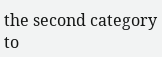the second category to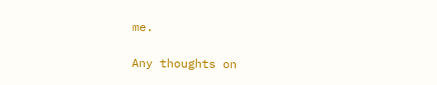me.

Any thoughts on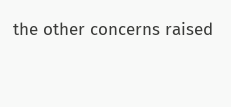the other concerns raised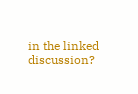in the linked discussion?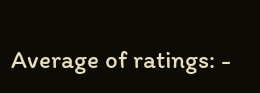Average of ratings: -